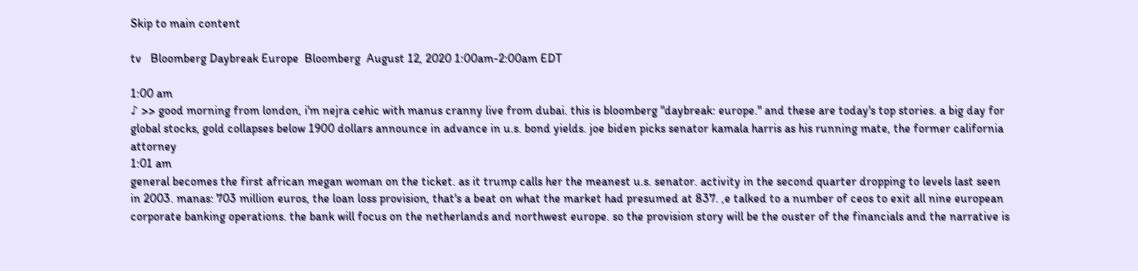Skip to main content

tv   Bloomberg Daybreak Europe  Bloomberg  August 12, 2020 1:00am-2:00am EDT

1:00 am
♪ >> good morning from london, i'm nejra cehic with manus cranny live from dubai. this is bloomberg "daybreak: europe." and these are today's top stories. a big day for global stocks, gold collapses below 1900 dollars announce in advance in u.s. bond yields. joe biden picks senator kamala harris as his running mate, the former california attorney
1:01 am
general becomes the first african megan woman on the ticket. as it trump calls her the meanest u.s. senator. activity in the second quarter dropping to levels last seen in 2003. manas: 703 million euros, the loan loss provision, that's a beat on what the market had presumed at 837. ,e talked to a number of ceos to exit all nine european corporate banking operations. the bank will focus on the netherlands and northwest europe. so the provision story will be the ouster of the financials and the narrative is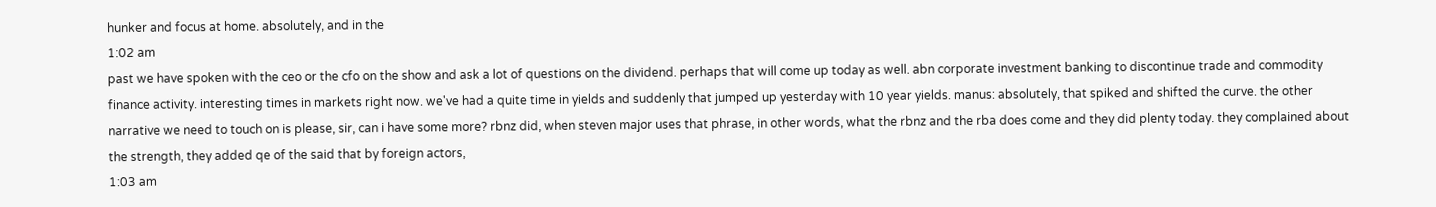hunker and focus at home. absolutely, and in the
1:02 am
past we have spoken with the ceo or the cfo on the show and ask a lot of questions on the dividend. perhaps that will come up today as well. abn corporate investment banking to discontinue trade and commodity finance activity. interesting times in markets right now. we've had a quite time in yields and suddenly that jumped up yesterday with 10 year yields. manus: absolutely, that spiked and shifted the curve. the other narrative we need to touch on is please, sir, can i have some more? rbnz did, when steven major uses that phrase, in other words, what the rbnz and the rba does come and they did plenty today. they complained about the strength, they added qe of the said that by foreign actors,
1:03 am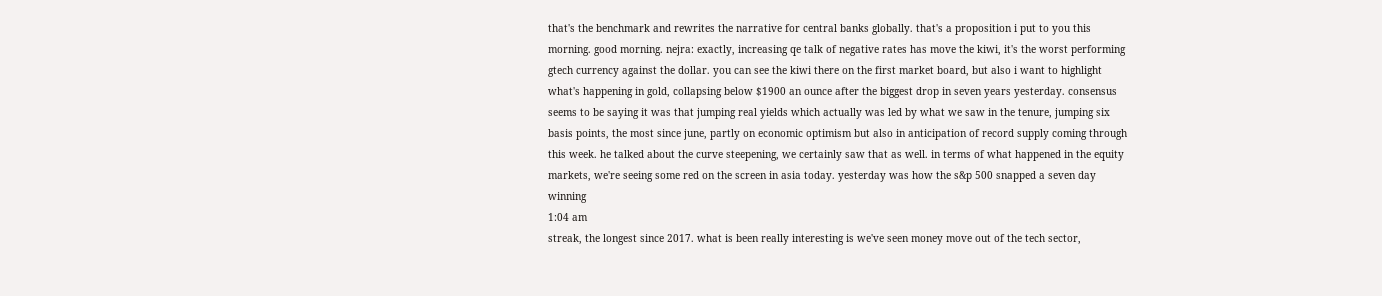that's the benchmark and rewrites the narrative for central banks globally. that's a proposition i put to you this morning. good morning. nejra: exactly, increasing qe talk of negative rates has move the kiwi, it's the worst performing gtech currency against the dollar. you can see the kiwi there on the first market board, but also i want to highlight what's happening in gold, collapsing below $1900 an ounce after the biggest drop in seven years yesterday. consensus seems to be saying it was that jumping real yields which actually was led by what we saw in the tenure, jumping six basis points, the most since june, partly on economic optimism but also in anticipation of record supply coming through this week. he talked about the curve steepening, we certainly saw that as well. in terms of what happened in the equity markets, we're seeing some red on the screen in asia today. yesterday was how the s&p 500 snapped a seven day winning
1:04 am
streak, the longest since 2017. what is been really interesting is we've seen money move out of the tech sector,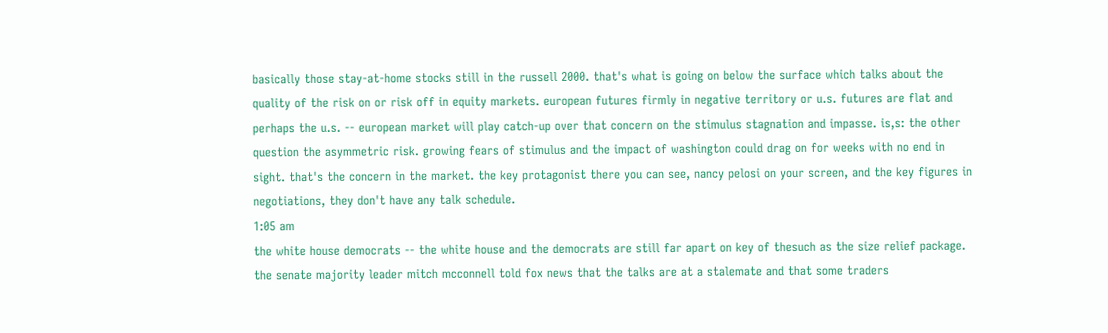basically those stay-at-home stocks still in the russell 2000. that's what is going on below the surface which talks about the quality of the risk on or risk off in equity markets. european futures firmly in negative territory or u.s. futures are flat and perhaps the u.s. -- european market will play catch-up over that concern on the stimulus stagnation and impasse. is,s: the other question the asymmetric risk. growing fears of stimulus and the impact of washington could drag on for weeks with no end in sight. that's the concern in the market. the key protagonist there you can see, nancy pelosi on your screen, and the key figures in negotiations, they don't have any talk schedule.
1:05 am
the white house democrats -- the white house and the democrats are still far apart on key of thesuch as the size relief package. the senate majority leader mitch mcconnell told fox news that the talks are at a stalemate and that some traders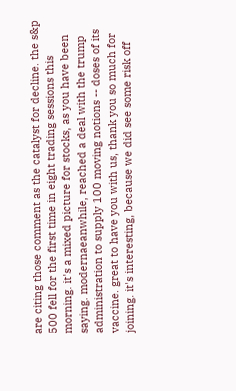are citing those comment as the catalyst for decline. the s&p 500 fell for the first time in eight trading sessions this morning. it's a mixed picture for stocks, as you have been saying. modernaeanwhile, reached a deal with the trump administration to supply 100 moving notions -- doses of its vaccine. great to have you with us, thank you so much for joining. it's interesting, because we did see some risk off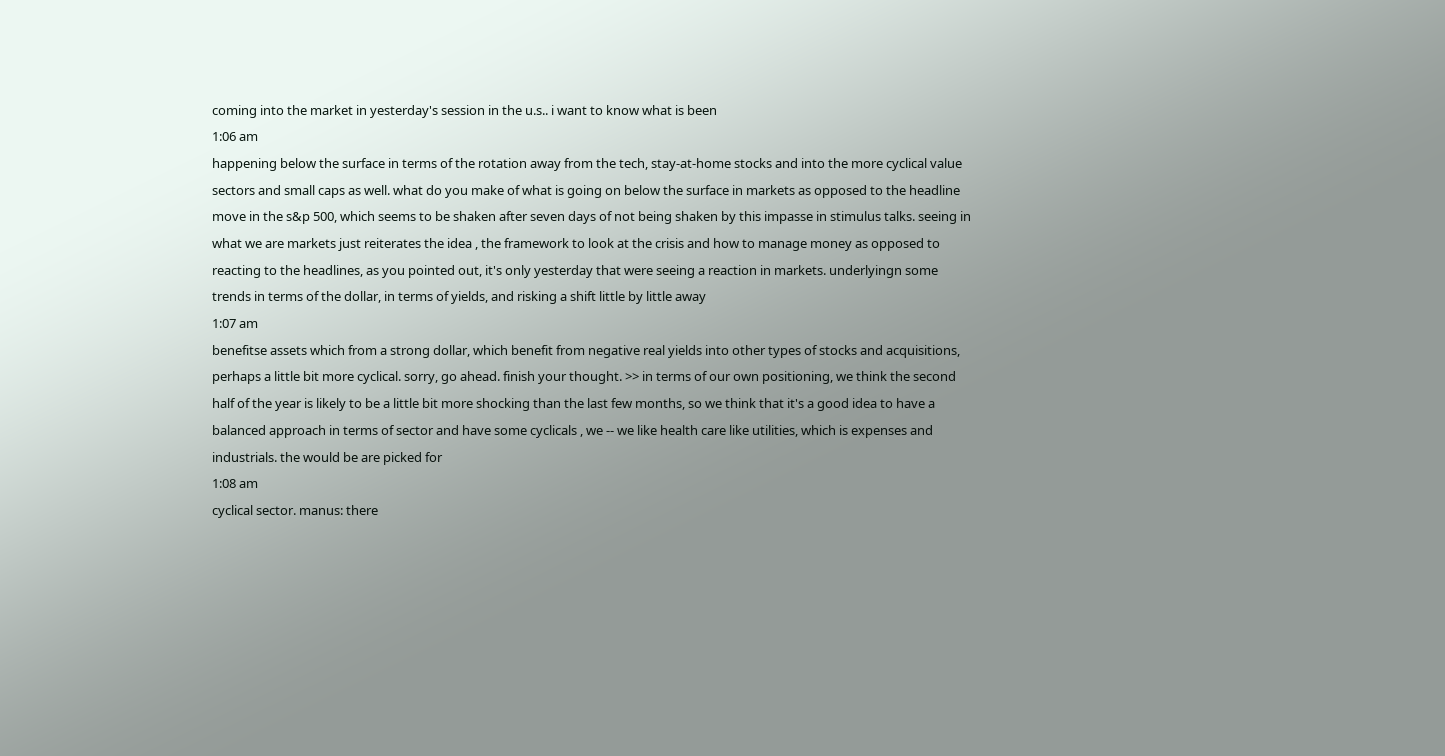coming into the market in yesterday's session in the u.s.. i want to know what is been
1:06 am
happening below the surface in terms of the rotation away from the tech, stay-at-home stocks and into the more cyclical value sectors and small caps as well. what do you make of what is going on below the surface in markets as opposed to the headline move in the s&p 500, which seems to be shaken after seven days of not being shaken by this impasse in stimulus talks. seeing in what we are markets just reiterates the idea , the framework to look at the crisis and how to manage money as opposed to reacting to the headlines, as you pointed out, it's only yesterday that were seeing a reaction in markets. underlyingn some trends in terms of the dollar, in terms of yields, and risking a shift little by little away
1:07 am
benefitse assets which from a strong dollar, which benefit from negative real yields into other types of stocks and acquisitions, perhaps a little bit more cyclical. sorry, go ahead. finish your thought. >> in terms of our own positioning, we think the second half of the year is likely to be a little bit more shocking than the last few months, so we think that it's a good idea to have a balanced approach in terms of sector and have some cyclicals , we -- we like health care like utilities, which is expenses and industrials. the would be are picked for
1:08 am
cyclical sector. manus: there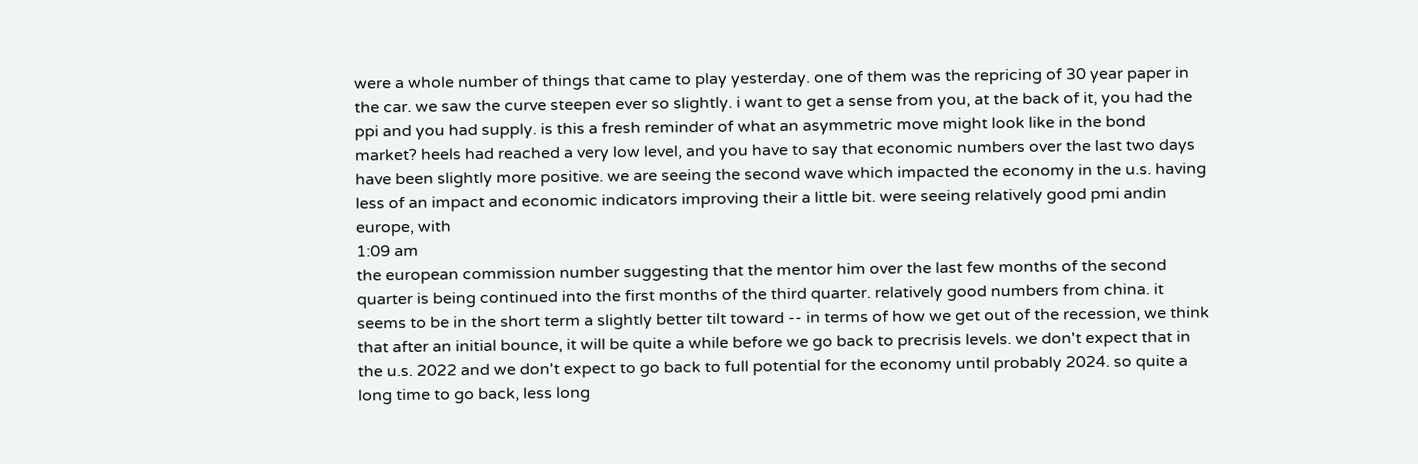were a whole number of things that came to play yesterday. one of them was the repricing of 30 year paper in the car. we saw the curve steepen ever so slightly. i want to get a sense from you, at the back of it, you had the ppi and you had supply. is this a fresh reminder of what an asymmetric move might look like in the bond market? heels had reached a very low level, and you have to say that economic numbers over the last two days have been slightly more positive. we are seeing the second wave which impacted the economy in the u.s. having less of an impact and economic indicators improving their a little bit. were seeing relatively good pmi andin europe, with
1:09 am
the european commission number suggesting that the mentor him over the last few months of the second quarter is being continued into the first months of the third quarter. relatively good numbers from china. it seems to be in the short term a slightly better tilt toward -- in terms of how we get out of the recession, we think that after an initial bounce, it will be quite a while before we go back to precrisis levels. we don't expect that in the u.s. 2022 and we don't expect to go back to full potential for the economy until probably 2024. so quite a long time to go back, less long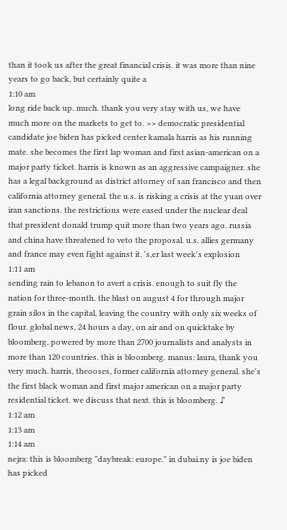than it took us after the great financial crisis. it was more than nine years to go back, but certainly quite a
1:10 am
long ride back up. much. thank you very stay with us, we have much more on the markets to get to. >> democratic presidential candidate joe biden has picked center kamala harris as his running mate. she becomes the first lap woman and first asian-american on a major party ticket. harris is known as an aggressive campaigner. she has a legal background as district attorney of san francisco and then california attorney general. the u.s. is risking a crisis at the yuan over iran sanctions. the restrictions were eased under the nuclear deal that president donald trump quit more than two years ago. russia and china have threatened to veto the proposal. u.s. allies germany and france may even fight against it. 's,er last week's explosion
1:11 am
sending rain to lebanon to avert a crisis. enough to suit fly the nation for three-month. the blast on august 4 for through major grain silos in the capital, leaving the country with only six weeks of flour. global news, 24 hours a day, on air and on quicktake by bloomberg, powered by more than 2700 journalists and analysts in more than 120 countries. this is bloomberg. manus: laura, thank you very much. harris, theooses, former california attorney general. she's the first black woman and first major american on a major party residential ticket. we discuss that next. this is bloomberg. ♪
1:12 am
1:13 am
1:14 am
nejra: this is bloomberg "daybreak: europe." in dubai.ny is joe biden has picked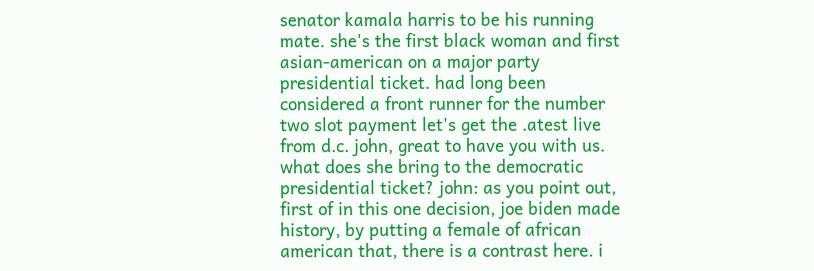senator kamala harris to be his running mate. she's the first black woman and first asian-american on a major party presidential ticket. had long been considered a front runner for the number two slot payment let's get the .atest live from d.c. john, great to have you with us. what does she bring to the democratic presidential ticket? john: as you point out, first of in this one decision, joe biden made history, by putting a female of african american that, there is a contrast here. i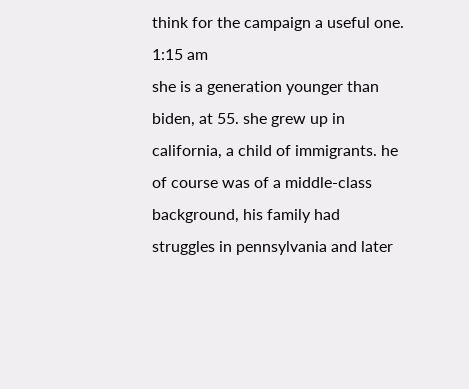think for the campaign a useful one.
1:15 am
she is a generation younger than biden, at 55. she grew up in california, a child of immigrants. he of course was of a middle-class background, his family had struggles in pennsylvania and later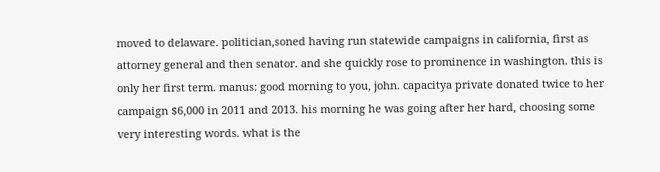moved to delaware. politician,soned having run statewide campaigns in california, first as attorney general and then senator. and she quickly rose to prominence in washington. this is only her first term. manus: good morning to you, john. capacitya private donated twice to her campaign $6,000 in 2011 and 2013. his morning he was going after her hard, choosing some very interesting words. what is the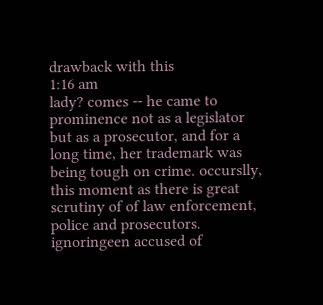drawback with this
1:16 am
lady? comes -- he came to prominence not as a legislator but as a prosecutor, and for a long time, her trademark was being tough on crime. occurslly, this moment as there is great scrutiny of of law enforcement, police and prosecutors. ignoringeen accused of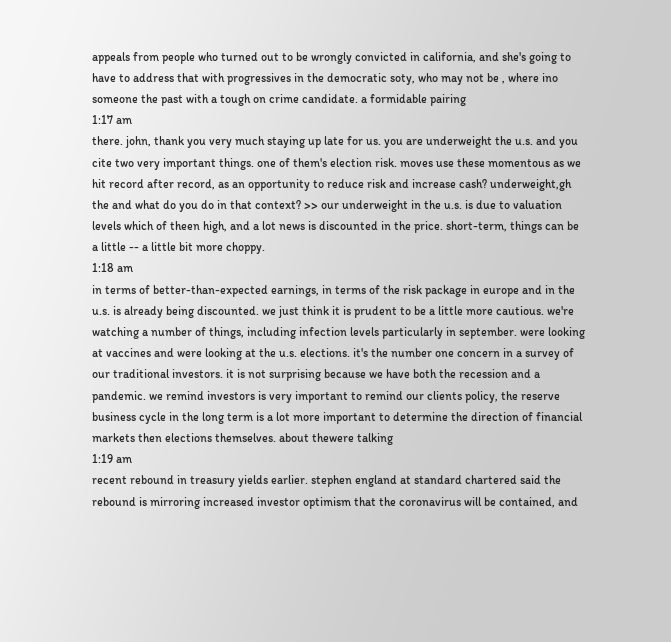appeals from people who turned out to be wrongly convicted in california, and she's going to have to address that with progressives in the democratic soty, who may not be , where ino someone the past with a tough on crime candidate. a formidable pairing
1:17 am
there. john, thank you very much staying up late for us. you are underweight the u.s. and you cite two very important things. one of them's election risk. moves use these momentous as we hit record after record, as an opportunity to reduce risk and increase cash? underweight,gh the and what do you do in that context? >> our underweight in the u.s. is due to valuation levels which of theen high, and a lot news is discounted in the price. short-term, things can be a little -- a little bit more choppy.
1:18 am
in terms of better-than-expected earnings, in terms of the risk package in europe and in the u.s. is already being discounted. we just think it is prudent to be a little more cautious. we're watching a number of things, including infection levels particularly in september. were looking at vaccines and were looking at the u.s. elections. it's the number one concern in a survey of our traditional investors. it is not surprising because we have both the recession and a pandemic. we remind investors is very important to remind our clients policy, the reserve business cycle in the long term is a lot more important to determine the direction of financial markets then elections themselves. about thewere talking
1:19 am
recent rebound in treasury yields earlier. stephen england at standard chartered said the rebound is mirroring increased investor optimism that the coronavirus will be contained, and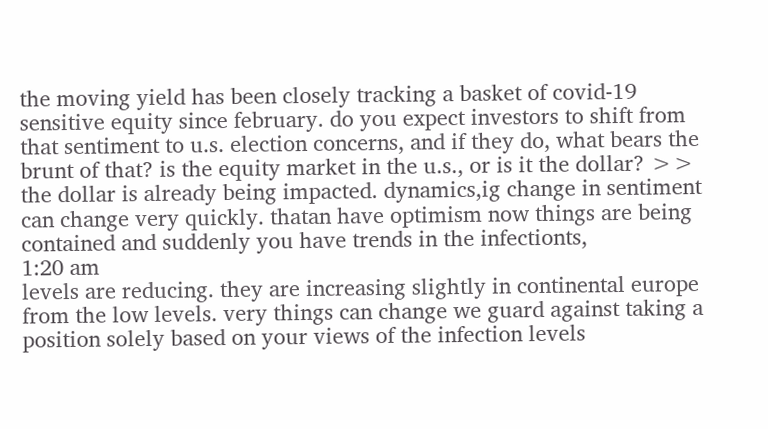the moving yield has been closely tracking a basket of covid-19 sensitive equity since february. do you expect investors to shift from that sentiment to u.s. election concerns, and if they do, what bears the brunt of that? is the equity market in the u.s., or is it the dollar? >> the dollar is already being impacted. dynamics,ig change in sentiment can change very quickly. thatan have optimism now things are being contained and suddenly you have trends in the infectionts,
1:20 am
levels are reducing. they are increasing slightly in continental europe from the low levels. very things can change we guard against taking a position solely based on your views of the infection levels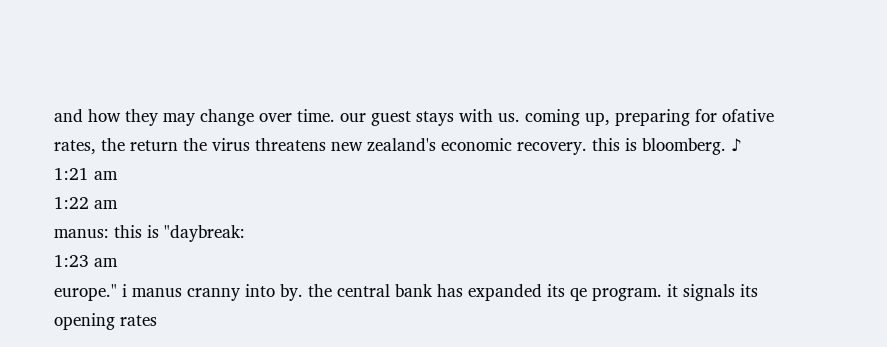and how they may change over time. our guest stays with us. coming up, preparing for ofative rates, the return the virus threatens new zealand's economic recovery. this is bloomberg. ♪
1:21 am
1:22 am
manus: this is "daybreak:
1:23 am
europe." i manus cranny into by. the central bank has expanded its qe program. it signals its opening rates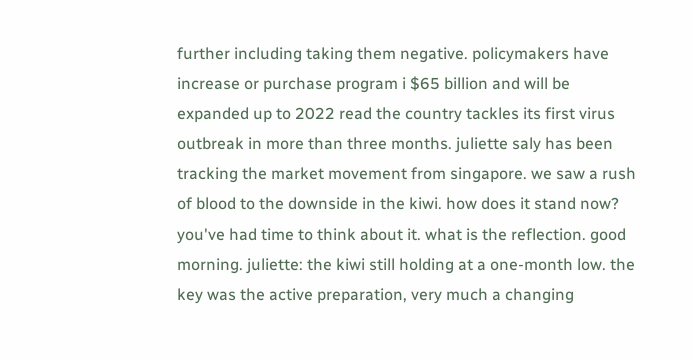further including taking them negative. policymakers have increase or purchase program i $65 billion and will be expanded up to 2022 read the country tackles its first virus outbreak in more than three months. juliette saly has been tracking the market movement from singapore. we saw a rush of blood to the downside in the kiwi. how does it stand now? you've had time to think about it. what is the reflection. good morning. juliette: the kiwi still holding at a one-month low. the key was the active preparation, very much a changing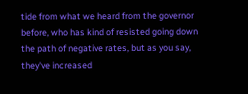tide from what we heard from the governor before, who has kind of resisted going down the path of negative rates, but as you say, they've increased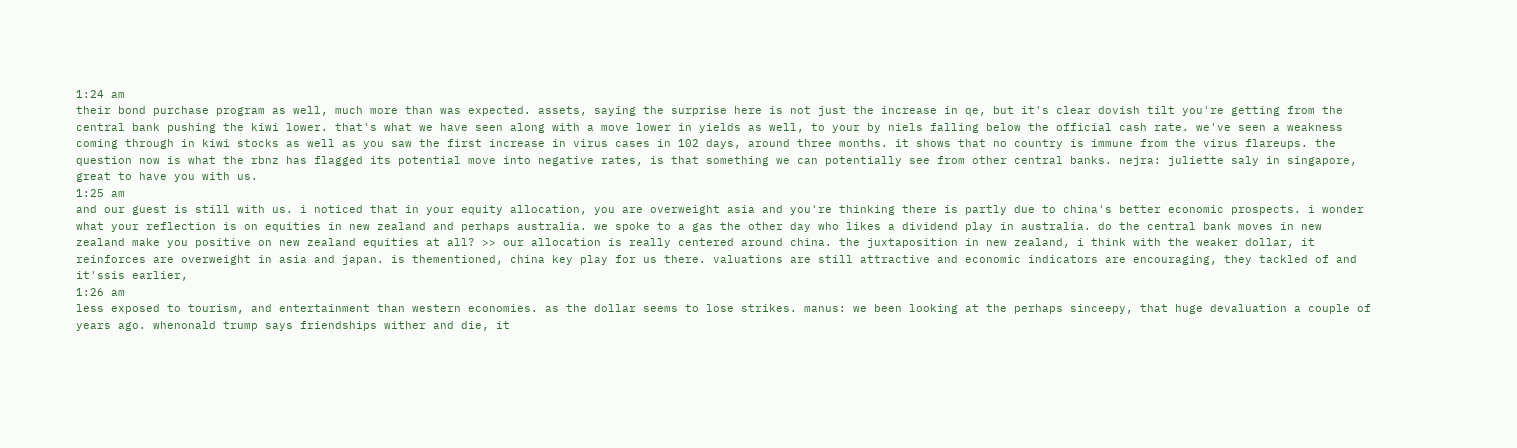1:24 am
their bond purchase program as well, much more than was expected. assets, saying the surprise here is not just the increase in qe, but it's clear dovish tilt you're getting from the central bank pushing the kiwi lower. that's what we have seen along with a move lower in yields as well, to your by niels falling below the official cash rate. we've seen a weakness coming through in kiwi stocks as well as you saw the first increase in virus cases in 102 days, around three months. it shows that no country is immune from the virus flareups. the question now is what the rbnz has flagged its potential move into negative rates, is that something we can potentially see from other central banks. nejra: juliette saly in singapore, great to have you with us.
1:25 am
and our guest is still with us. i noticed that in your equity allocation, you are overweight asia and you're thinking there is partly due to china's better economic prospects. i wonder what your reflection is on equities in new zealand and perhaps australia. we spoke to a gas the other day who likes a dividend play in australia. do the central bank moves in new zealand make you positive on new zealand equities at all? >> our allocation is really centered around china. the juxtaposition in new zealand, i think with the weaker dollar, it reinforces are overweight in asia and japan. is thementioned, china key play for us there. valuations are still attractive and economic indicators are encouraging, they tackled of and it'ssis earlier,
1:26 am
less exposed to tourism, and entertainment than western economies. as the dollar seems to lose strikes. manus: we been looking at the perhaps sinceepy, that huge devaluation a couple of years ago. whenonald trump says friendships wither and die, it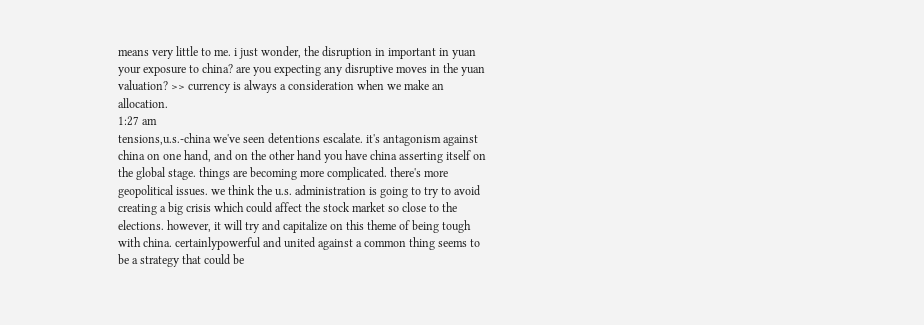means very little to me. i just wonder, the disruption in important in yuan your exposure to china? are you expecting any disruptive moves in the yuan valuation? >> currency is always a consideration when we make an allocation.
1:27 am
tensions,u.s.-china we've seen detentions escalate. it's antagonism against china on one hand, and on the other hand you have china asserting itself on the global stage. things are becoming more complicated. there's more geopolitical issues. we think the u.s. administration is going to try to avoid creating a big crisis which could affect the stock market so close to the elections. however, it will try and capitalize on this theme of being tough with china. certainlypowerful and united against a common thing seems to be a strategy that could be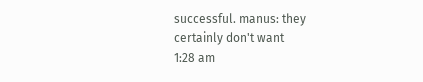successful. manus: they certainly don't want
1:28 am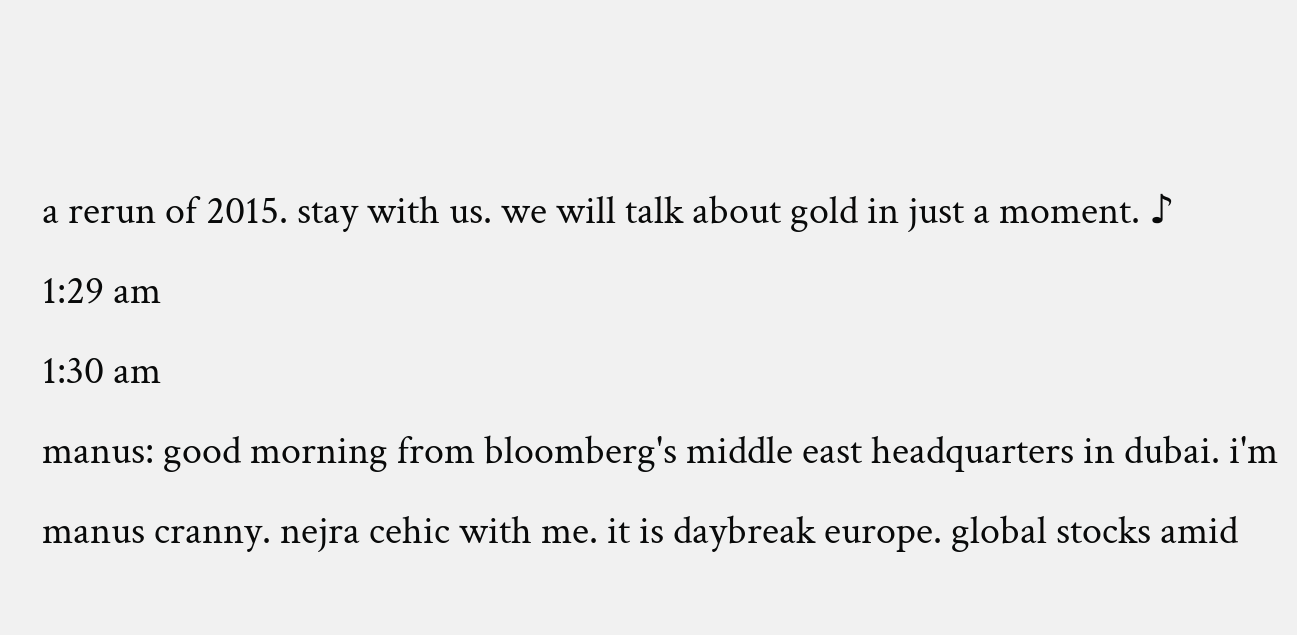a rerun of 2015. stay with us. we will talk about gold in just a moment. ♪
1:29 am
1:30 am
manus: good morning from bloomberg's middle east headquarters in dubai. i'm manus cranny. nejra cehic with me. it is daybreak europe. global stocks amid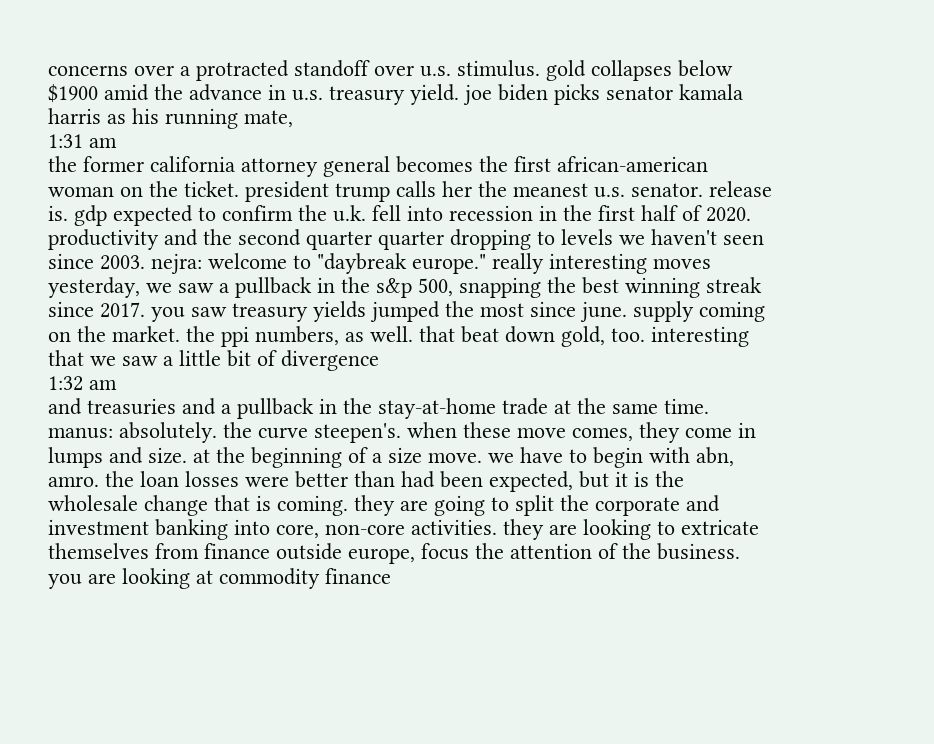concerns over a protracted standoff over u.s. stimulus. gold collapses below $1900 amid the advance in u.s. treasury yield. joe biden picks senator kamala harris as his running mate,
1:31 am
the former california attorney general becomes the first african-american woman on the ticket. president trump calls her the meanest u.s. senator. release is. gdp expected to confirm the u.k. fell into recession in the first half of 2020. productivity and the second quarter quarter dropping to levels we haven't seen since 2003. nejra: welcome to "daybreak europe." really interesting moves yesterday, we saw a pullback in the s&p 500, snapping the best winning streak since 2017. you saw treasury yields jumped the most since june. supply coming on the market. the ppi numbers, as well. that beat down gold, too. interesting that we saw a little bit of divergence
1:32 am
and treasuries and a pullback in the stay-at-home trade at the same time. manus: absolutely. the curve steepen's. when these move comes, they come in lumps and size. at the beginning of a size move. we have to begin with abn, amro. the loan losses were better than had been expected, but it is the wholesale change that is coming. they are going to split the corporate and investment banking into core, non-core activities. they are looking to extricate themselves from finance outside europe, focus the attention of the business. you are looking at commodity finance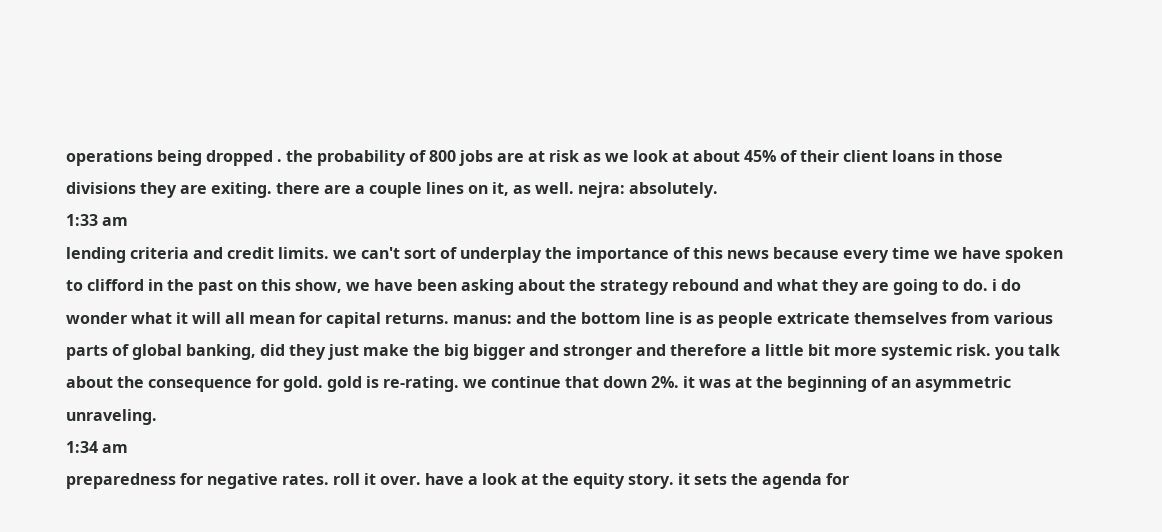operations being dropped . the probability of 800 jobs are at risk as we look at about 45% of their client loans in those divisions they are exiting. there are a couple lines on it, as well. nejra: absolutely.
1:33 am
lending criteria and credit limits. we can't sort of underplay the importance of this news because every time we have spoken to clifford in the past on this show, we have been asking about the strategy rebound and what they are going to do. i do wonder what it will all mean for capital returns. manus: and the bottom line is as people extricate themselves from various parts of global banking, did they just make the big bigger and stronger and therefore a little bit more systemic risk. you talk about the consequence for gold. gold is re-rating. we continue that down 2%. it was at the beginning of an asymmetric unraveling.
1:34 am
preparedness for negative rates. roll it over. have a look at the equity story. it sets the agenda for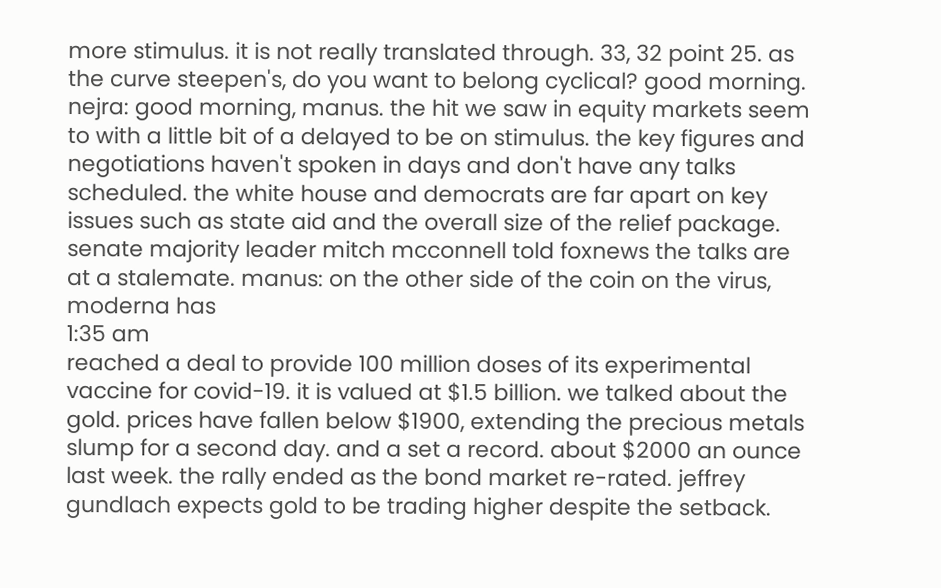more stimulus. it is not really translated through. 33, 32 point 25. as the curve steepen's, do you want to belong cyclical? good morning. nejra: good morning, manus. the hit we saw in equity markets seem to with a little bit of a delayed to be on stimulus. the key figures and negotiations haven't spoken in days and don't have any talks scheduled. the white house and democrats are far apart on key issues such as state aid and the overall size of the relief package. senate majority leader mitch mcconnell told foxnews the talks are at a stalemate. manus: on the other side of the coin on the virus, moderna has
1:35 am
reached a deal to provide 100 million doses of its experimental vaccine for covid-19. it is valued at $1.5 billion. we talked about the gold. prices have fallen below $1900, extending the precious metals slump for a second day. and a set a record. about $2000 an ounce last week. the rally ended as the bond market re-rated. jeffrey gundlach expects gold to be trading higher despite the setback.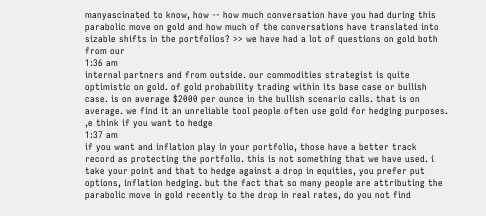manyascinated to know, how -- how much conversation have you had during this parabolic move on gold and how much of the conversations have translated into sizable shifts in the portfolios? >> we have had a lot of questions on gold both from our
1:36 am
internal partners and from outside. our commodities strategist is quite optimistic on gold. of gold probability trading within its base case or bullish case. is on average $2000 per ounce in the bullish scenario calls. that is on average. we find it an unreliable tool people often use gold for hedging purposes. ,e think if you want to hedge
1:37 am
if you want and inflation play in your portfolio, those have a better track record as protecting the portfolio. this is not something that we have used. i take your point and that to hedge against a drop in equities, you prefer put options, inflation hedging. but the fact that so many people are attributing the parabolic move in gold recently to the drop in real rates, do you not find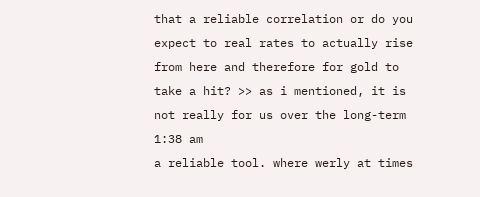that a reliable correlation or do you expect to real rates to actually rise from here and therefore for gold to take a hit? >> as i mentioned, it is not really for us over the long-term
1:38 am
a reliable tool. where werly at times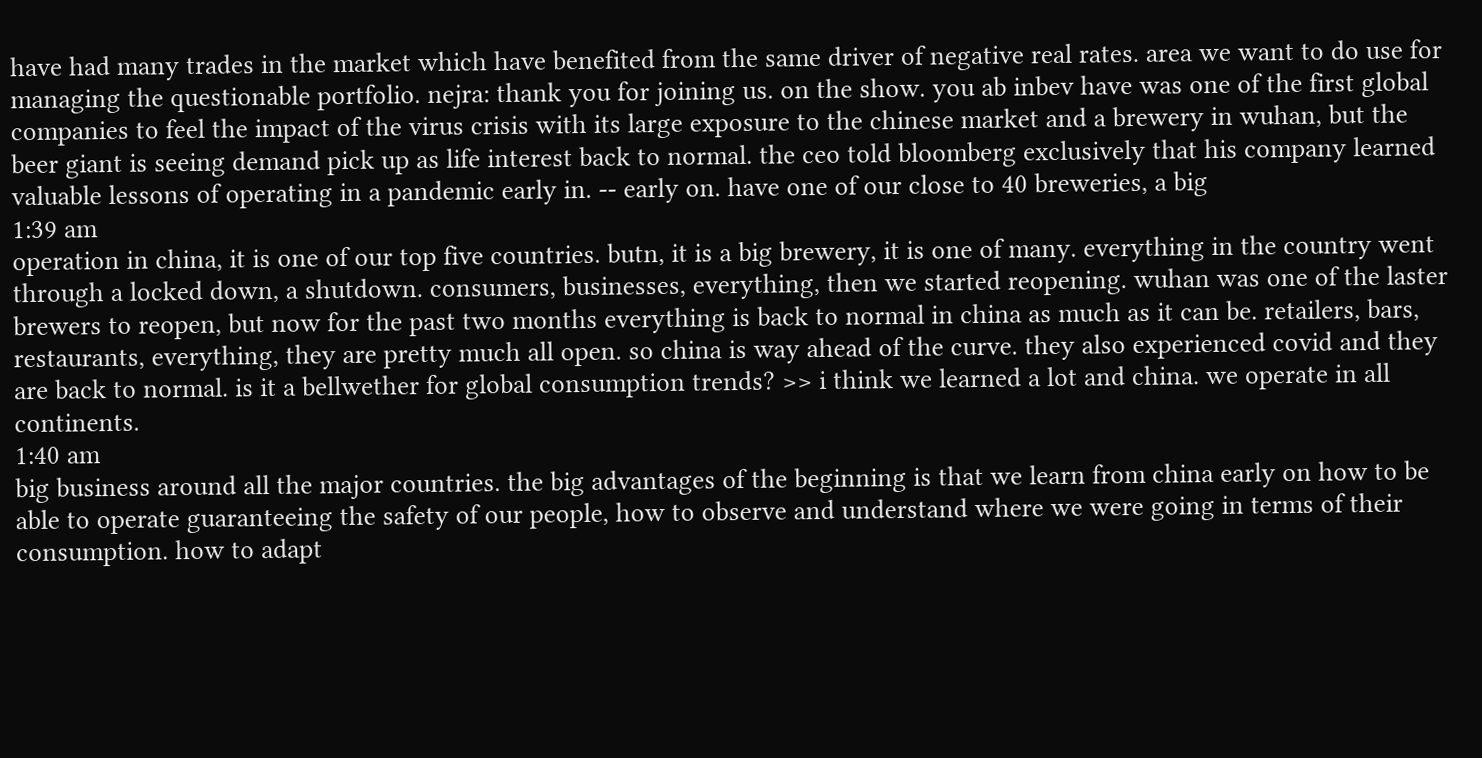have had many trades in the market which have benefited from the same driver of negative real rates. area we want to do use for managing the questionable portfolio. nejra: thank you for joining us. on the show. you ab inbev have was one of the first global companies to feel the impact of the virus crisis with its large exposure to the chinese market and a brewery in wuhan, but the beer giant is seeing demand pick up as life interest back to normal. the ceo told bloomberg exclusively that his company learned valuable lessons of operating in a pandemic early in. -- early on. have one of our close to 40 breweries, a big
1:39 am
operation in china, it is one of our top five countries. butn, it is a big brewery, it is one of many. everything in the country went through a locked down, a shutdown. consumers, businesses, everything, then we started reopening. wuhan was one of the laster brewers to reopen, but now for the past two months everything is back to normal in china as much as it can be. retailers, bars, restaurants, everything, they are pretty much all open. so china is way ahead of the curve. they also experienced covid and they are back to normal. is it a bellwether for global consumption trends? >> i think we learned a lot and china. we operate in all continents.
1:40 am
big business around all the major countries. the big advantages of the beginning is that we learn from china early on how to be able to operate guaranteeing the safety of our people, how to observe and understand where we were going in terms of their consumption. how to adapt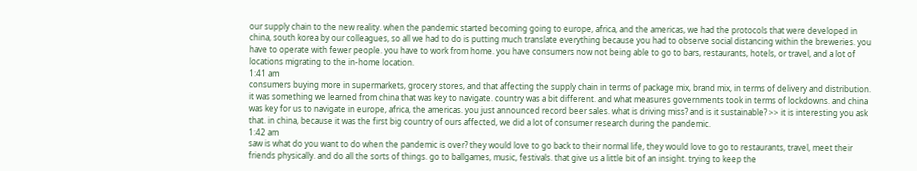our supply chain to the new reality. when the pandemic started becoming going to europe, africa, and the americas, we had the protocols that were developed in china, south korea by our colleagues, so all we had to do is putting much translate everything because you had to observe social distancing within the breweries. you have to operate with fewer people. you have to work from home. you have consumers now not being able to go to bars, restaurants, hotels, or travel, and a lot of locations migrating to the in-home location.
1:41 am
consumers buying more in supermarkets, grocery stores, and that affecting the supply chain in terms of package mix, brand mix, in terms of delivery and distribution. it was something we learned from china that was key to navigate. country was a bit different. and what measures governments took in terms of lockdowns. and china was key for us to navigate in europe, africa, the americas. you just announced record beer sales. what is driving miss? and is it sustainable? >> it is interesting you ask that. in china, because it was the first big country of ours affected, we did a lot of consumer research during the pandemic.
1:42 am
saw is what do you want to do when the pandemic is over? they would love to go back to their normal life, they would love to go to restaurants, travel, meet their friends physically. and do all the sorts of things. go to ballgames, music, festivals. that give us a little bit of an insight. trying to keep the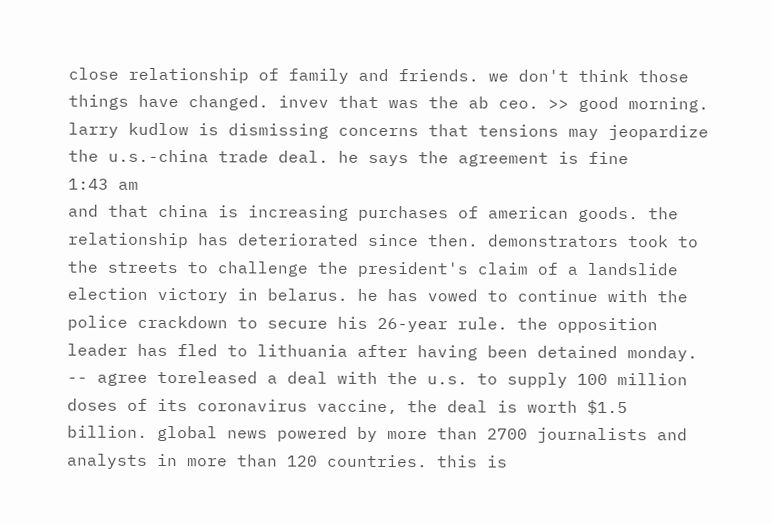close relationship of family and friends. we don't think those things have changed. invev that was the ab ceo. >> good morning. larry kudlow is dismissing concerns that tensions may jeopardize the u.s.-china trade deal. he says the agreement is fine
1:43 am
and that china is increasing purchases of american goods. the relationship has deteriorated since then. demonstrators took to the streets to challenge the president's claim of a landslide election victory in belarus. he has vowed to continue with the police crackdown to secure his 26-year rule. the opposition leader has fled to lithuania after having been detained monday. -- agree toreleased a deal with the u.s. to supply 100 million doses of its coronavirus vaccine, the deal is worth $1.5 billion. global news powered by more than 2700 journalists and analysts in more than 120 countries. this is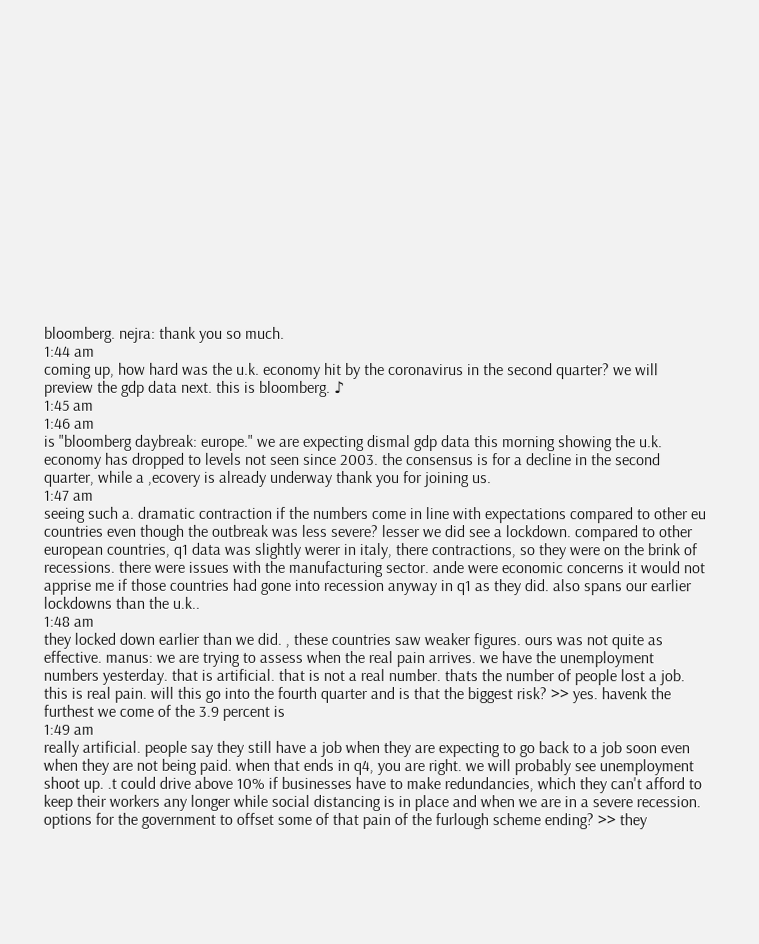bloomberg. nejra: thank you so much.
1:44 am
coming up, how hard was the u.k. economy hit by the coronavirus in the second quarter? we will preview the gdp data next. this is bloomberg. ♪
1:45 am
1:46 am
is "bloomberg daybreak: europe." we are expecting dismal gdp data this morning showing the u.k. economy has dropped to levels not seen since 2003. the consensus is for a decline in the second quarter, while a ,ecovery is already underway thank you for joining us.
1:47 am
seeing such a. dramatic contraction if the numbers come in line with expectations compared to other eu countries even though the outbreak was less severe? lesser we did see a lockdown. compared to other european countries, q1 data was slightly werer in italy, there contractions, so they were on the brink of recessions. there were issues with the manufacturing sector. ande were economic concerns it would not apprise me if those countries had gone into recession anyway in q1 as they did. also spans our earlier lockdowns than the u.k..
1:48 am
they locked down earlier than we did. , these countries saw weaker figures. ours was not quite as effective. manus: we are trying to assess when the real pain arrives. we have the unemployment numbers yesterday. that is artificial. that is not a real number. thats the number of people lost a job. this is real pain. will this go into the fourth quarter and is that the biggest risk? >> yes. havenk the furthest we come of the 3.9 percent is
1:49 am
really artificial. people say they still have a job when they are expecting to go back to a job soon even when they are not being paid. when that ends in q4, you are right. we will probably see unemployment shoot up. .t could drive above 10% if businesses have to make redundancies, which they can't afford to keep their workers any longer while social distancing is in place and when we are in a severe recession. options for the government to offset some of that pain of the furlough scheme ending? >> they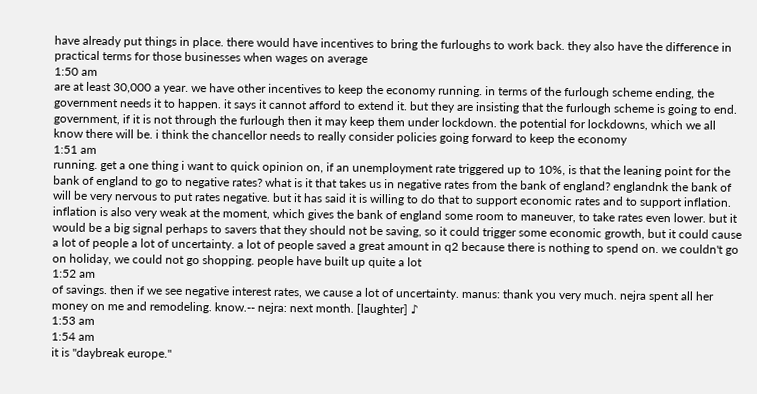have already put things in place. there would have incentives to bring the furloughs to work back. they also have the difference in practical terms for those businesses when wages on average
1:50 am
are at least 30,000 a year. we have other incentives to keep the economy running. in terms of the furlough scheme ending, the government needs it to happen. it says it cannot afford to extend it. but they are insisting that the furlough scheme is going to end. government, if it is not through the furlough then it may keep them under lockdown. the potential for lockdowns, which we all know there will be. i think the chancellor needs to really consider policies going forward to keep the economy
1:51 am
running. get a one thing i want to quick opinion on, if an unemployment rate triggered up to 10%, is that the leaning point for the bank of england to go to negative rates? what is it that takes us in negative rates from the bank of england? englandnk the bank of will be very nervous to put rates negative. but it has said it is willing to do that to support economic rates and to support inflation. inflation is also very weak at the moment, which gives the bank of england some room to maneuver, to take rates even lower. but it would be a big signal perhaps to savers that they should not be saving, so it could trigger some economic growth, but it could cause a lot of people a lot of uncertainty. a lot of people saved a great amount in q2 because there is nothing to spend on. we couldn't go on holiday, we could not go shopping. people have built up quite a lot
1:52 am
of savings. then if we see negative interest rates, we cause a lot of uncertainty. manus: thank you very much. nejra spent all her money on me and remodeling. know.-- nejra: next month. [laughter] ♪
1:53 am
1:54 am
it is "daybreak europe."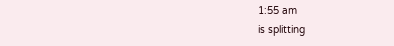1:55 am
is splitting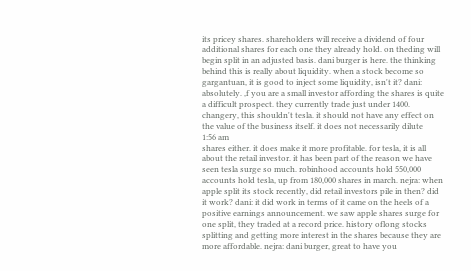its pricey shares. shareholders will receive a dividend of four additional shares for each one they already hold. on theding will begin split in an adjusted basis. dani burger is here. the thinking behind this is really about liquidity. when a stock become so gargantuan, it is good to inject some liquidity, isn't it? dani: absolutely. ,f you are a small investor affording the shares is quite a difficult prospect. they currently trade just under 1400. changery, this shouldn't tesla. it should not have any effect on the value of the business itself. it does not necessarily dilute
1:56 am
shares either. it does make it more profitable. for tesla, it is all about the retail investor. it has been part of the reason we have seen tesla surge so much. robinhood accounts hold 550,000 accounts hold tesla, up from 180,000 shares in march. nejra: when apple split its stock recently, did retail investors pile in then? did it work? dani: it did work in terms of it came on the heels of a positive earnings announcement. we saw apple shares surge for one split, they traded at a record price. history oflong stocks splitting and getting more interest in the shares because they are more affordable. nejra: dani burger, great to have you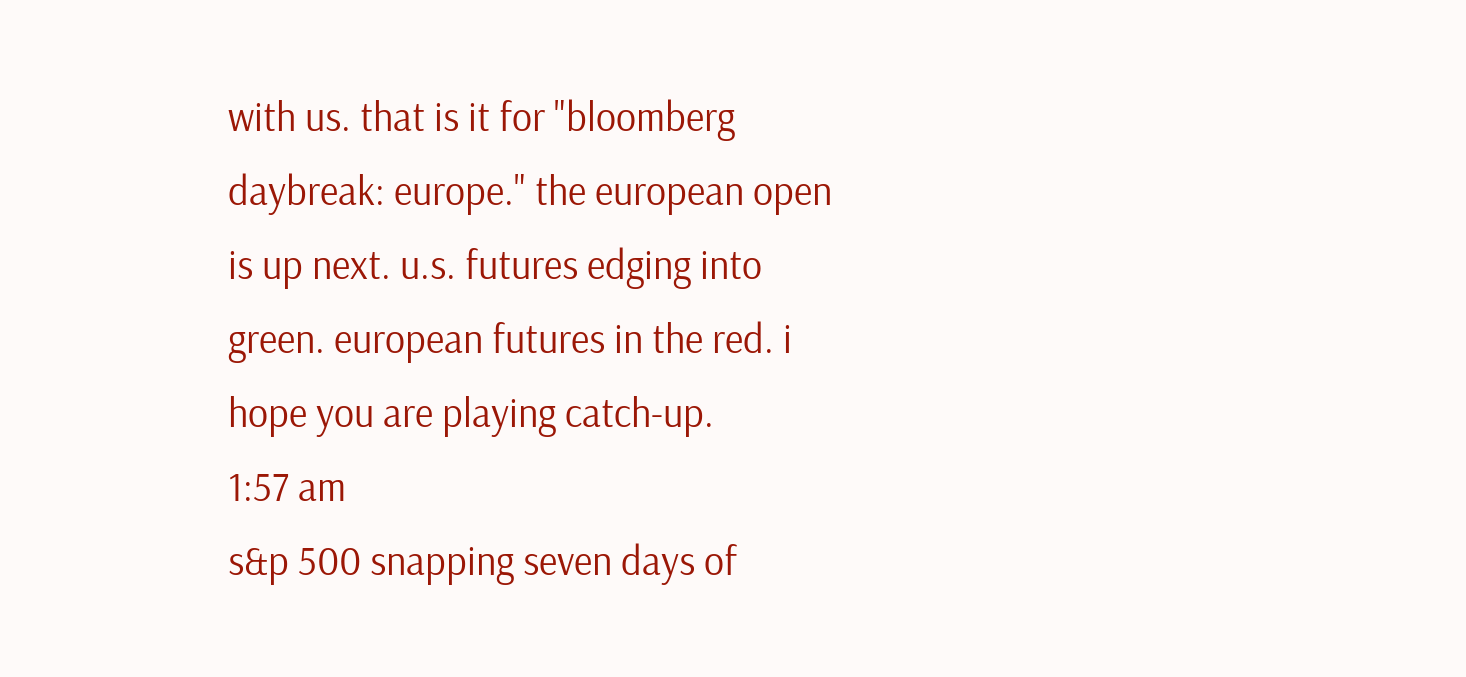with us. that is it for "bloomberg daybreak: europe." the european open is up next. u.s. futures edging into green. european futures in the red. i hope you are playing catch-up.
1:57 am
s&p 500 snapping seven days of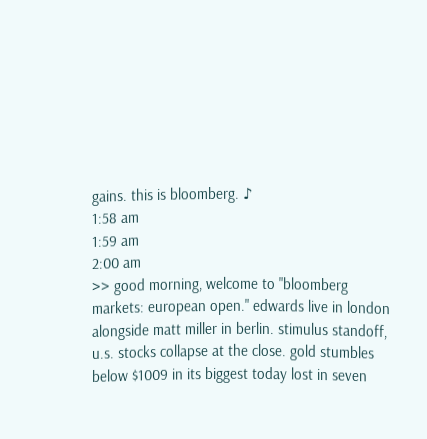gains. this is bloomberg. ♪
1:58 am
1:59 am
2:00 am
>> good morning, welcome to "bloomberg markets: european open." edwards live in london alongside matt miller in berlin. stimulus standoff, u.s. stocks collapse at the close. gold stumbles below $1009 in its biggest today lost in seven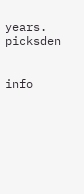years. picksden


info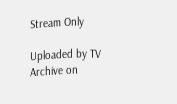Stream Only

Uploaded by TV Archive on